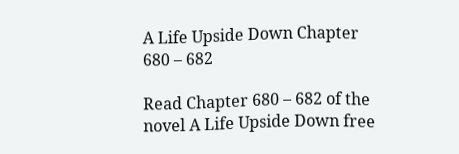A Life Upside Down Chapter 680 – 682

Read Chapter 680 – 682 of the novel A Life Upside Down free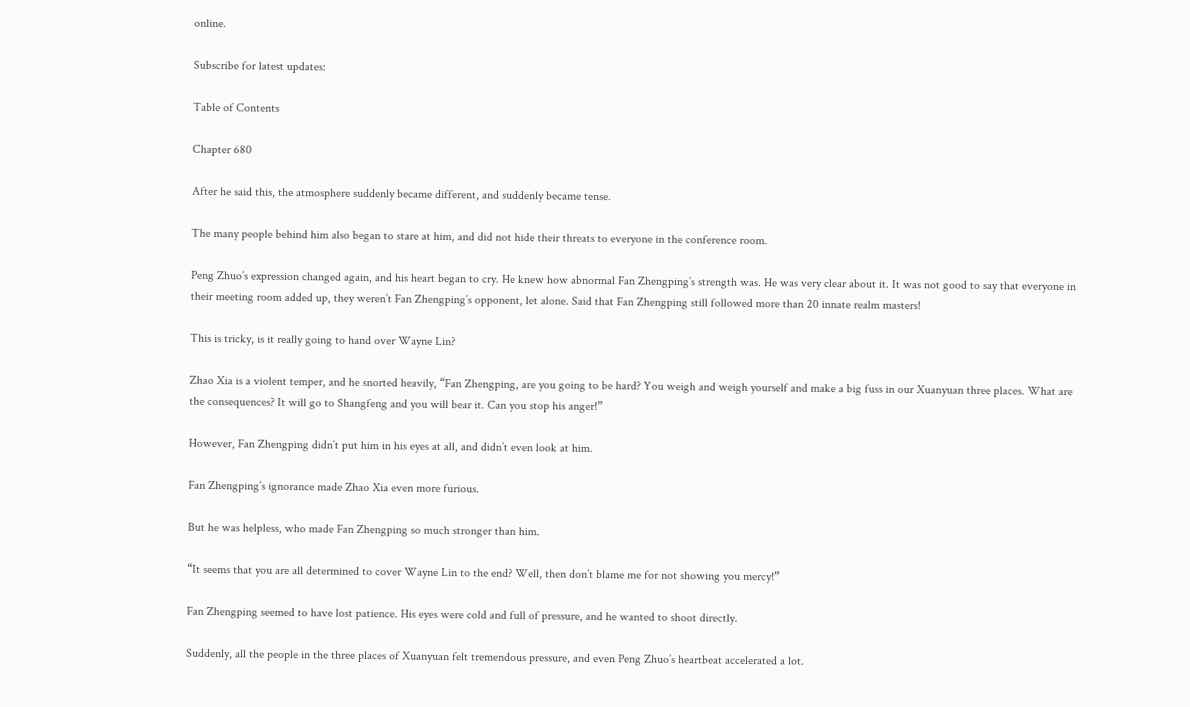online.

Subscribe for latest updates:

Table of Contents

Chapter 680

After he said this, the atmosphere suddenly became different, and suddenly became tense.

The many people behind him also began to stare at him, and did not hide their threats to everyone in the conference room.

Peng Zhuo’s expression changed again, and his heart began to cry. He knew how abnormal Fan Zhengping’s strength was. He was very clear about it. It was not good to say that everyone in their meeting room added up, they weren’t Fan Zhengping’s opponent, let alone. Said that Fan Zhengping still followed more than 20 innate realm masters!

This is tricky, is it really going to hand over Wayne Lin?

Zhao Xia is a violent temper, and he snorted heavily, “Fan Zhengping, are you going to be hard? You weigh and weigh yourself and make a big fuss in our Xuanyuan three places. What are the consequences? It will go to Shangfeng and you will bear it. Can you stop his anger!”

However, Fan Zhengping didn’t put him in his eyes at all, and didn’t even look at him.

Fan Zhengping’s ignorance made Zhao Xia even more furious.

But he was helpless, who made Fan Zhengping so much stronger than him.

“It seems that you are all determined to cover Wayne Lin to the end? Well, then don’t blame me for not showing you mercy!”

Fan Zhengping seemed to have lost patience. His eyes were cold and full of pressure, and he wanted to shoot directly.

Suddenly, all the people in the three places of Xuanyuan felt tremendous pressure, and even Peng Zhuo’s heartbeat accelerated a lot.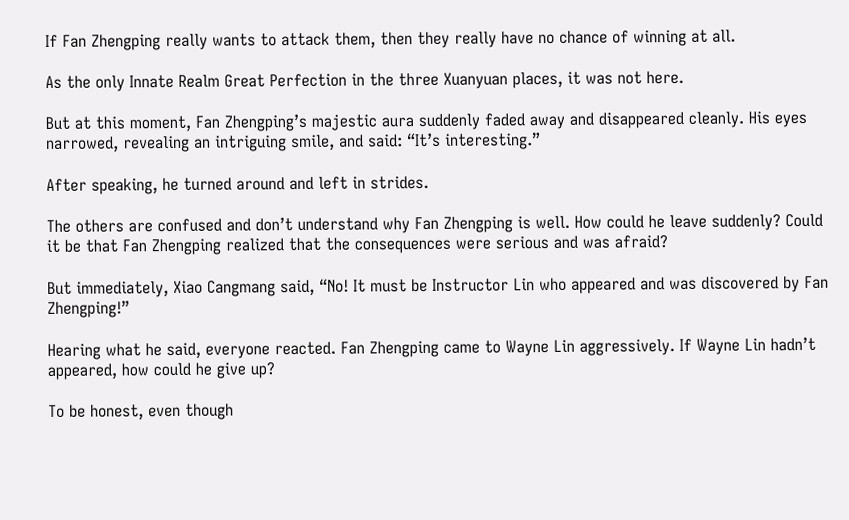If Fan Zhengping really wants to attack them, then they really have no chance of winning at all.

As the only Innate Realm Great Perfection in the three Xuanyuan places, it was not here.

But at this moment, Fan Zhengping’s majestic aura suddenly faded away and disappeared cleanly. His eyes narrowed, revealing an intriguing smile, and said: “It’s interesting.”

After speaking, he turned around and left in strides.

The others are confused and don’t understand why Fan Zhengping is well. How could he leave suddenly? Could it be that Fan Zhengping realized that the consequences were serious and was afraid?

But immediately, Xiao Cangmang said, “No! It must be Instructor Lin who appeared and was discovered by Fan Zhengping!”

Hearing what he said, everyone reacted. Fan Zhengping came to Wayne Lin aggressively. If Wayne Lin hadn’t appeared, how could he give up?

To be honest, even though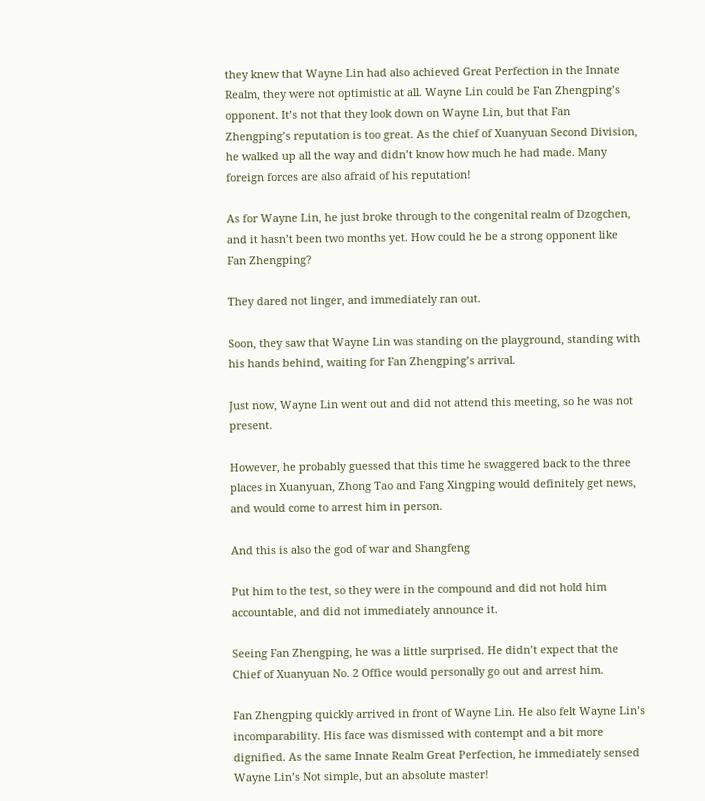they knew that Wayne Lin had also achieved Great Perfection in the Innate Realm, they were not optimistic at all. Wayne Lin could be Fan Zhengping’s opponent. It’s not that they look down on Wayne Lin, but that Fan Zhengping’s reputation is too great. As the chief of Xuanyuan Second Division, he walked up all the way and didn’t know how much he had made. Many foreign forces are also afraid of his reputation!

As for Wayne Lin, he just broke through to the congenital realm of Dzogchen, and it hasn’t been two months yet. How could he be a strong opponent like Fan Zhengping?

They dared not linger, and immediately ran out.

Soon, they saw that Wayne Lin was standing on the playground, standing with his hands behind, waiting for Fan Zhengping’s arrival.

Just now, Wayne Lin went out and did not attend this meeting, so he was not present.

However, he probably guessed that this time he swaggered back to the three places in Xuanyuan, Zhong Tao and Fang Xingping would definitely get news, and would come to arrest him in person.

And this is also the god of war and Shangfeng

Put him to the test, so they were in the compound and did not hold him accountable, and did not immediately announce it.

Seeing Fan Zhengping, he was a little surprised. He didn’t expect that the Chief of Xuanyuan No. 2 Office would personally go out and arrest him.

Fan Zhengping quickly arrived in front of Wayne Lin. He also felt Wayne Lin’s incomparability. His face was dismissed with contempt and a bit more dignified. As the same Innate Realm Great Perfection, he immediately sensed Wayne Lin’s Not simple, but an absolute master!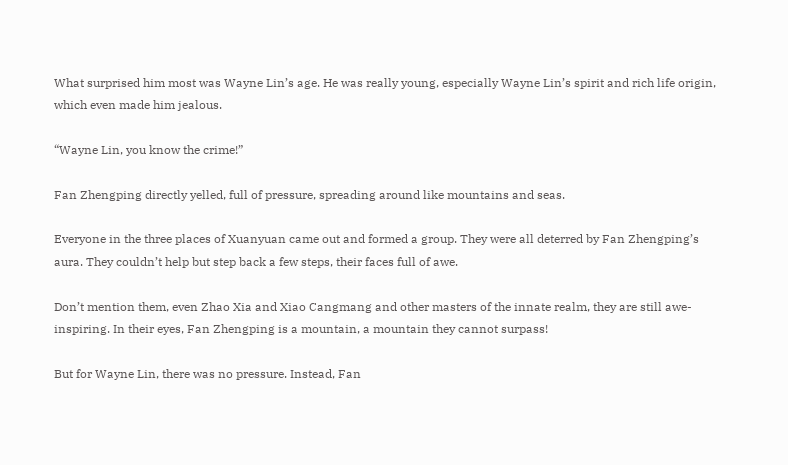What surprised him most was Wayne Lin’s age. He was really young, especially Wayne Lin’s spirit and rich life origin, which even made him jealous.

“Wayne Lin, you know the crime!”

Fan Zhengping directly yelled, full of pressure, spreading around like mountains and seas.

Everyone in the three places of Xuanyuan came out and formed a group. They were all deterred by Fan Zhengping’s aura. They couldn’t help but step back a few steps, their faces full of awe.

Don’t mention them, even Zhao Xia and Xiao Cangmang and other masters of the innate realm, they are still awe-inspiring. In their eyes, Fan Zhengping is a mountain, a mountain they cannot surpass!

But for Wayne Lin, there was no pressure. Instead, Fan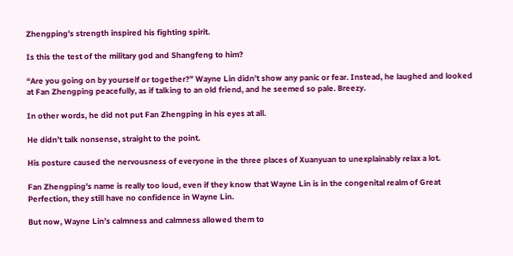Zhengping’s strength inspired his fighting spirit.

Is this the test of the military god and Shangfeng to him?

“Are you going on by yourself or together?” Wayne Lin didn’t show any panic or fear. Instead, he laughed and looked at Fan Zhengping peacefully, as if talking to an old friend, and he seemed so pale. Breezy.

In other words, he did not put Fan Zhengping in his eyes at all.

He didn’t talk nonsense, straight to the point.

His posture caused the nervousness of everyone in the three places of Xuanyuan to unexplainably relax a lot.

Fan Zhengping’s name is really too loud, even if they know that Wayne Lin is in the congenital realm of Great Perfection, they still have no confidence in Wayne Lin.

But now, Wayne Lin’s calmness and calmness allowed them to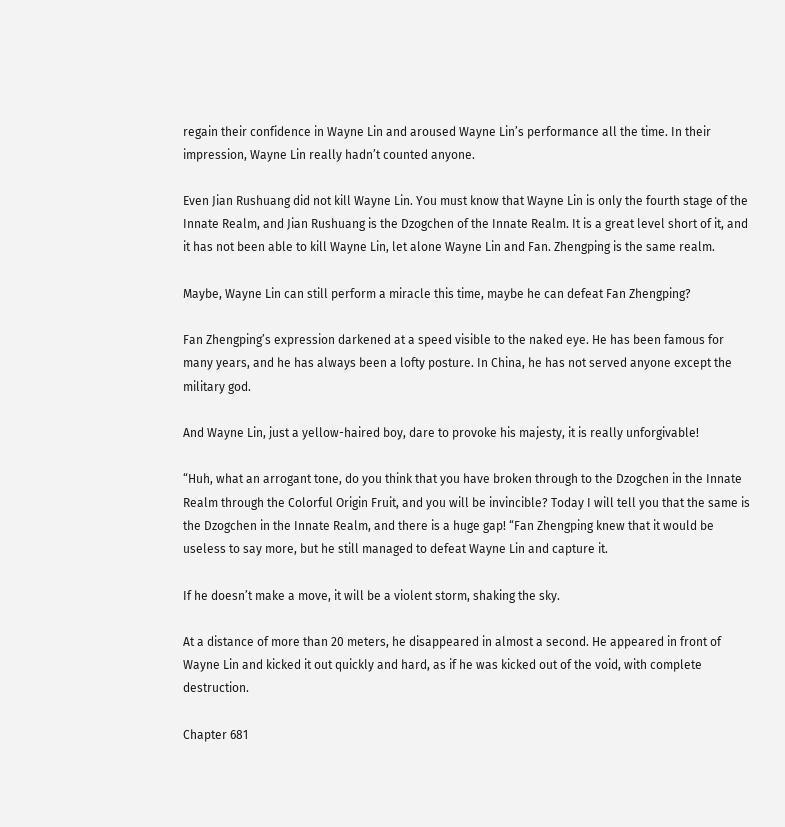regain their confidence in Wayne Lin and aroused Wayne Lin’s performance all the time. In their impression, Wayne Lin really hadn’t counted anyone.

Even Jian Rushuang did not kill Wayne Lin. You must know that Wayne Lin is only the fourth stage of the Innate Realm, and Jian Rushuang is the Dzogchen of the Innate Realm. It is a great level short of it, and it has not been able to kill Wayne Lin, let alone Wayne Lin and Fan. Zhengping is the same realm.

Maybe, Wayne Lin can still perform a miracle this time, maybe he can defeat Fan Zhengping?

Fan Zhengping’s expression darkened at a speed visible to the naked eye. He has been famous for many years, and he has always been a lofty posture. In China, he has not served anyone except the military god.

And Wayne Lin, just a yellow-haired boy, dare to provoke his majesty, it is really unforgivable!

“Huh, what an arrogant tone, do you think that you have broken through to the Dzogchen in the Innate Realm through the Colorful Origin Fruit, and you will be invincible? Today I will tell you that the same is the Dzogchen in the Innate Realm, and there is a huge gap! “Fan Zhengping knew that it would be useless to say more, but he still managed to defeat Wayne Lin and capture it.

If he doesn’t make a move, it will be a violent storm, shaking the sky.

At a distance of more than 20 meters, he disappeared in almost a second. He appeared in front of Wayne Lin and kicked it out quickly and hard, as if he was kicked out of the void, with complete destruction.

Chapter 681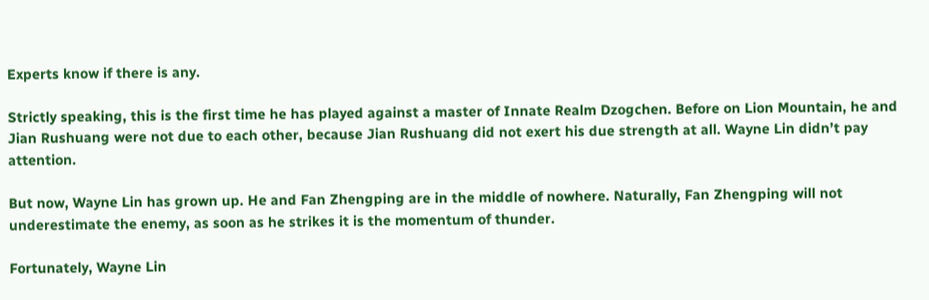Experts know if there is any.

Strictly speaking, this is the first time he has played against a master of Innate Realm Dzogchen. Before on Lion Mountain, he and Jian Rushuang were not due to each other, because Jian Rushuang did not exert his due strength at all. Wayne Lin didn’t pay attention.

But now, Wayne Lin has grown up. He and Fan Zhengping are in the middle of nowhere. Naturally, Fan Zhengping will not underestimate the enemy, as soon as he strikes it is the momentum of thunder.

Fortunately, Wayne Lin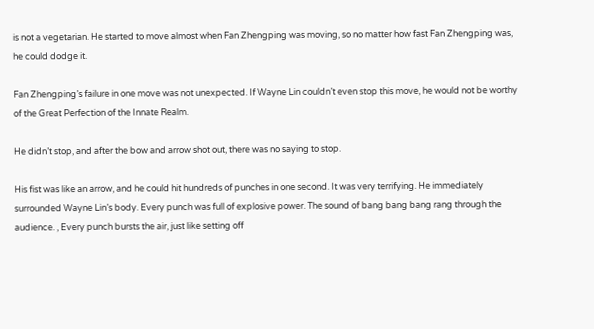is not a vegetarian. He started to move almost when Fan Zhengping was moving, so no matter how fast Fan Zhengping was, he could dodge it.

Fan Zhengping’s failure in one move was not unexpected. If Wayne Lin couldn’t even stop this move, he would not be worthy of the Great Perfection of the Innate Realm.

He didn’t stop, and after the bow and arrow shot out, there was no saying to stop.

His fist was like an arrow, and he could hit hundreds of punches in one second. It was very terrifying. He immediately surrounded Wayne Lin’s body. Every punch was full of explosive power. The sound of bang bang bang rang through the audience. , Every punch bursts the air, just like setting off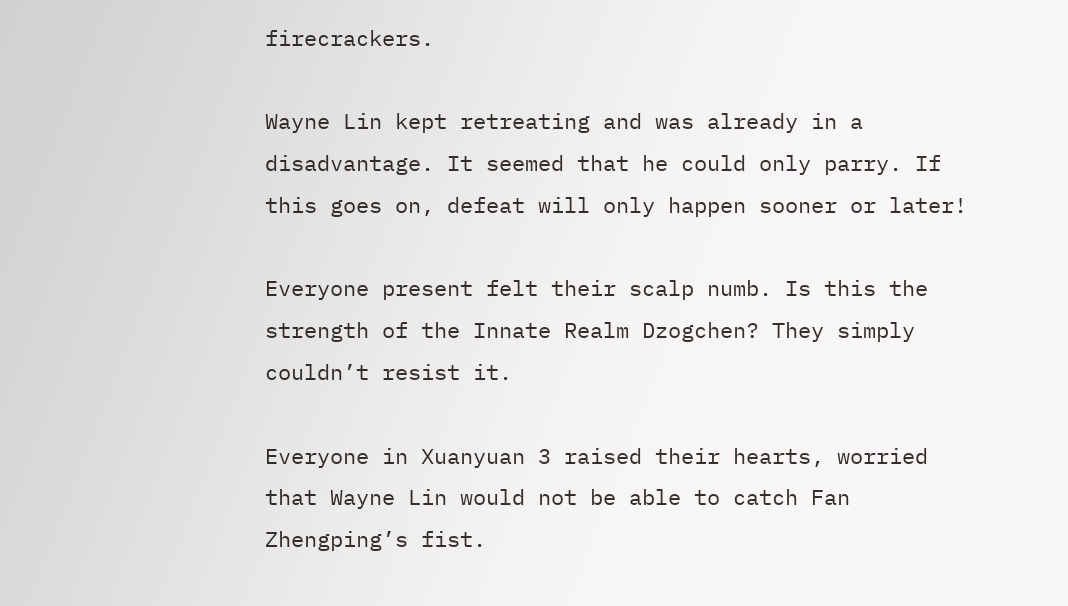firecrackers.

Wayne Lin kept retreating and was already in a disadvantage. It seemed that he could only parry. If this goes on, defeat will only happen sooner or later!

Everyone present felt their scalp numb. Is this the strength of the Innate Realm Dzogchen? They simply couldn’t resist it.

Everyone in Xuanyuan 3 raised their hearts, worried that Wayne Lin would not be able to catch Fan Zhengping’s fist.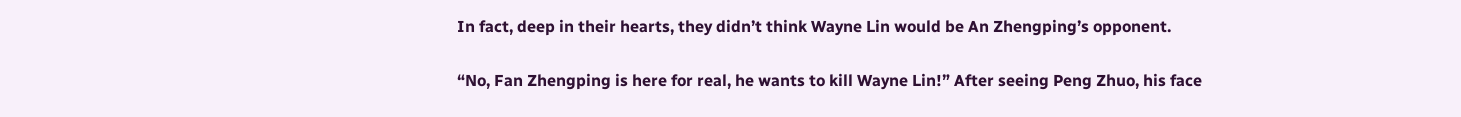In fact, deep in their hearts, they didn’t think Wayne Lin would be An Zhengping’s opponent.

“No, Fan Zhengping is here for real, he wants to kill Wayne Lin!” After seeing Peng Zhuo, his face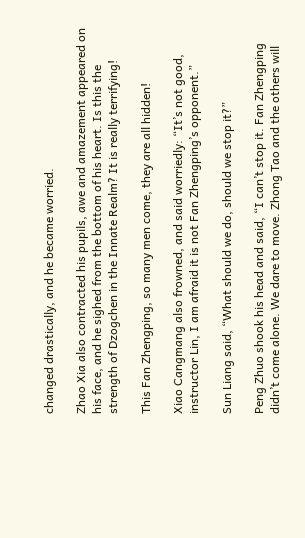changed drastically, and he became worried.

Zhao Xia also contracted his pupils, awe and amazement appeared on his face, and he sighed from the bottom of his heart. Is this the strength of Dzogchen in the Innate Realm? It is really terrifying!

This Fan Zhengping, so many men come, they are all hidden!

Xiao Cangmang also frowned, and said worriedly: “It’s not good, instructor Lin, I am afraid it is not Fan Zhengping’s opponent.”

Sun Liang said, “What should we do, should we stop it?”

Peng Zhuo shook his head and said, “I can’t stop it. Fan Zhengping didn’t come alone. We dare to move. Zhong Tao and the others will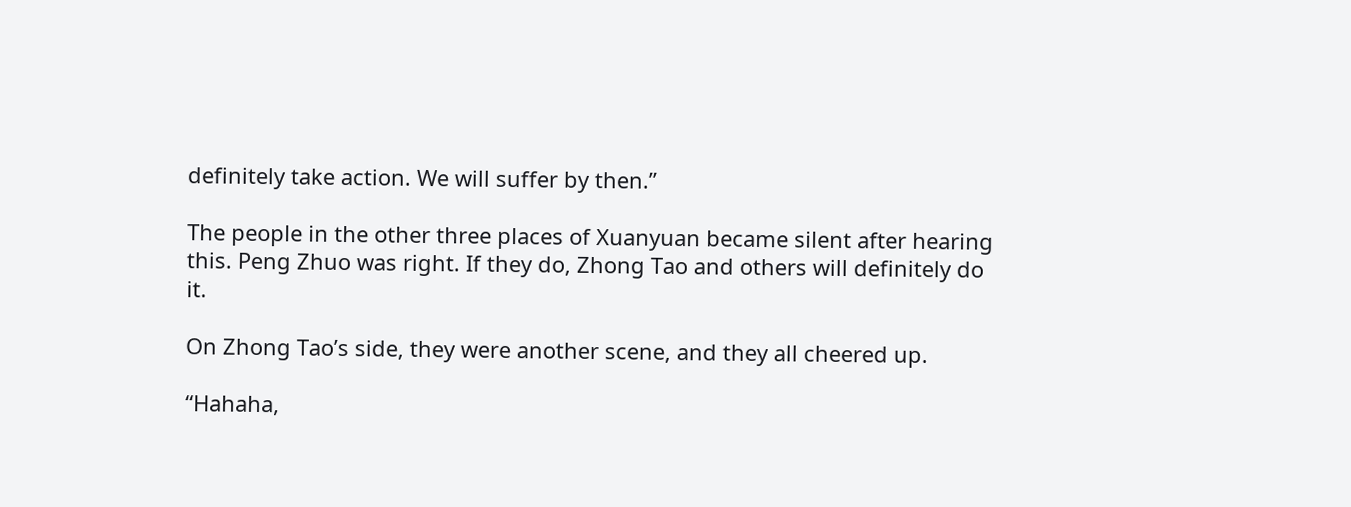definitely take action. We will suffer by then.”

The people in the other three places of Xuanyuan became silent after hearing this. Peng Zhuo was right. If they do, Zhong Tao and others will definitely do it.

On Zhong Tao’s side, they were another scene, and they all cheered up.

“Hahaha,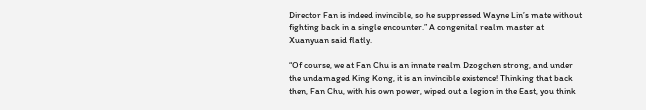Director Fan is indeed invincible, so he suppressed Wayne Lin’s mate without fighting back in a single encounter.” A congenital realm master at Xuanyuan said flatly.

“Of course, we at Fan Chu is an innate realm Dzogchen strong, and under the undamaged King Kong, it is an invincible existence! Thinking that back then, Fan Chu, with his own power, wiped out a legion in the East, you think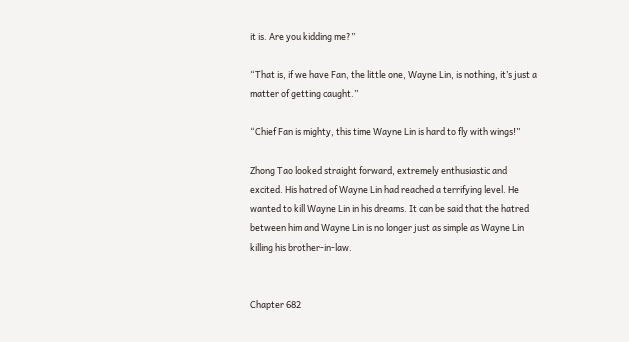it is. Are you kidding me?”

“That is, if we have Fan, the little one, Wayne Lin, is nothing, it’s just a matter of getting caught.”

“Chief Fan is mighty, this time Wayne Lin is hard to fly with wings!”

Zhong Tao looked straight forward, extremely enthusiastic and excited. His hatred of Wayne Lin had reached a terrifying level. He wanted to kill Wayne Lin in his dreams. It can be said that the hatred between him and Wayne Lin is no longer just as simple as Wayne Lin killing his brother-in-law.


Chapter 682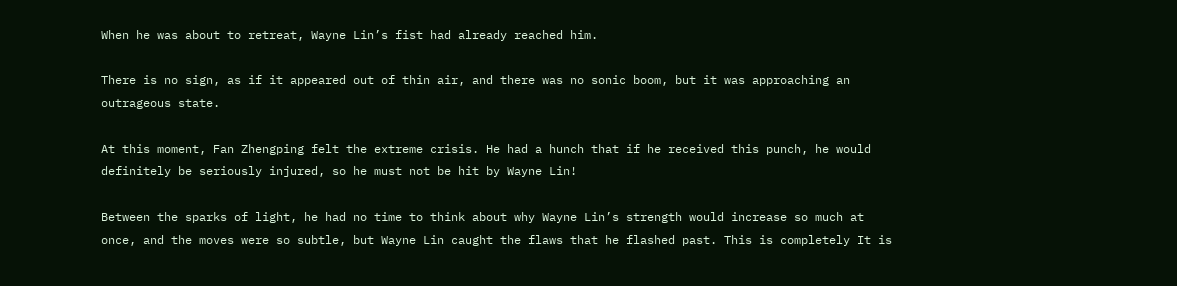When he was about to retreat, Wayne Lin’s fist had already reached him.

There is no sign, as if it appeared out of thin air, and there was no sonic boom, but it was approaching an outrageous state.

At this moment, Fan Zhengping felt the extreme crisis. He had a hunch that if he received this punch, he would definitely be seriously injured, so he must not be hit by Wayne Lin!

Between the sparks of light, he had no time to think about why Wayne Lin’s strength would increase so much at once, and the moves were so subtle, but Wayne Lin caught the flaws that he flashed past. This is completely It is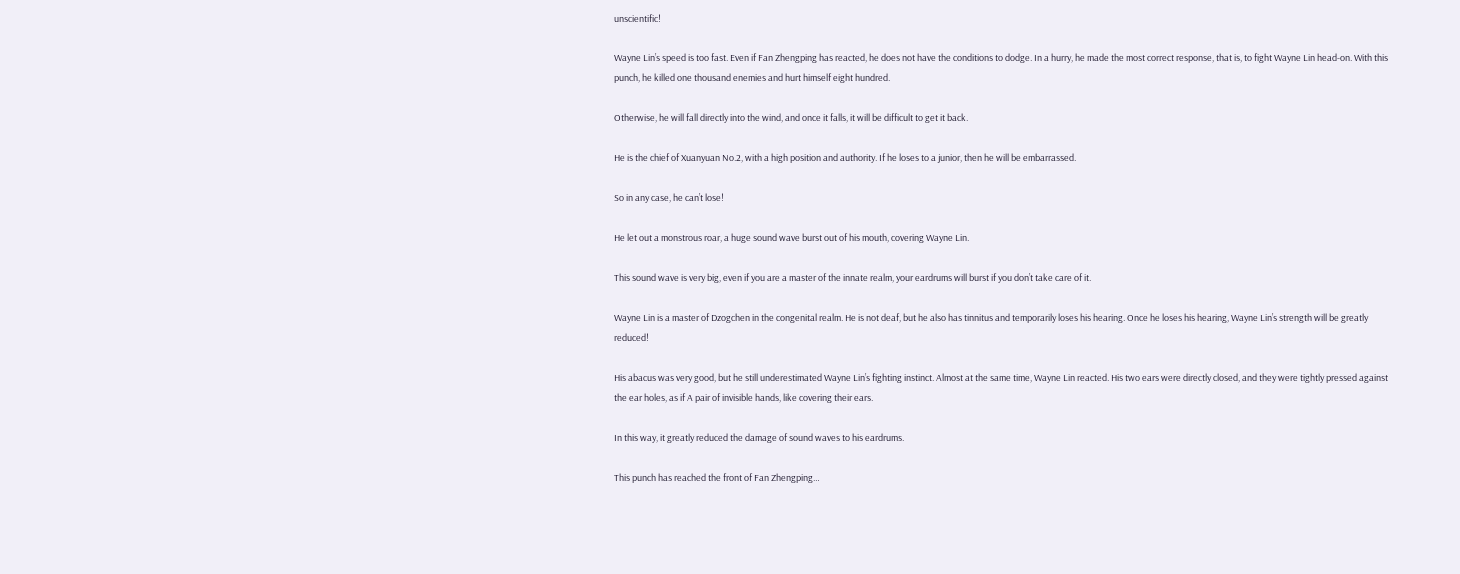unscientific!

Wayne Lin’s speed is too fast. Even if Fan Zhengping has reacted, he does not have the conditions to dodge. In a hurry, he made the most correct response, that is, to fight Wayne Lin head-on. With this punch, he killed one thousand enemies and hurt himself eight hundred.

Otherwise, he will fall directly into the wind, and once it falls, it will be difficult to get it back.

He is the chief of Xuanyuan No.2, with a high position and authority. If he loses to a junior, then he will be embarrassed.

So in any case, he can’t lose!

He let out a monstrous roar, a huge sound wave burst out of his mouth, covering Wayne Lin.

This sound wave is very big, even if you are a master of the innate realm, your eardrums will burst if you don’t take care of it.

Wayne Lin is a master of Dzogchen in the congenital realm. He is not deaf, but he also has tinnitus and temporarily loses his hearing. Once he loses his hearing, Wayne Lin’s strength will be greatly reduced!

His abacus was very good, but he still underestimated Wayne Lin’s fighting instinct. Almost at the same time, Wayne Lin reacted. His two ears were directly closed, and they were tightly pressed against the ear holes, as if A pair of invisible hands, like covering their ears.

In this way, it greatly reduced the damage of sound waves to his eardrums.

This punch has reached the front of Fan Zhengping…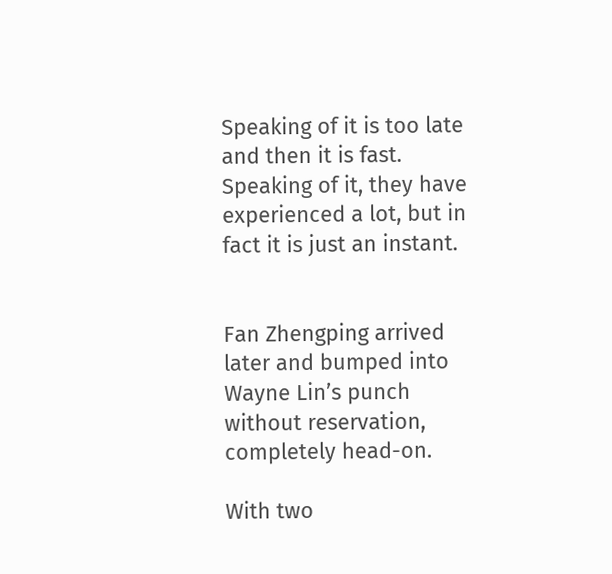Speaking of it is too late and then it is fast. Speaking of it, they have experienced a lot, but in fact it is just an instant.


Fan Zhengping arrived later and bumped into Wayne Lin’s punch without reservation, completely head-on.

With two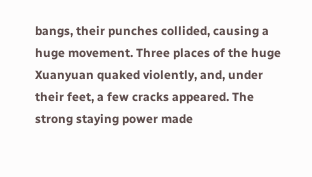bangs, their punches collided, causing a huge movement. Three places of the huge Xuanyuan quaked violently, and, under their feet, a few cracks appeared. The strong staying power made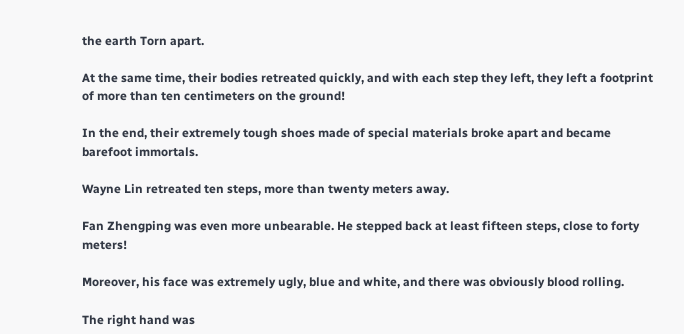the earth Torn apart.

At the same time, their bodies retreated quickly, and with each step they left, they left a footprint of more than ten centimeters on the ground!

In the end, their extremely tough shoes made of special materials broke apart and became barefoot immortals.

Wayne Lin retreated ten steps, more than twenty meters away.

Fan Zhengping was even more unbearable. He stepped back at least fifteen steps, close to forty meters!

Moreover, his face was extremely ugly, blue and white, and there was obviously blood rolling.

The right hand was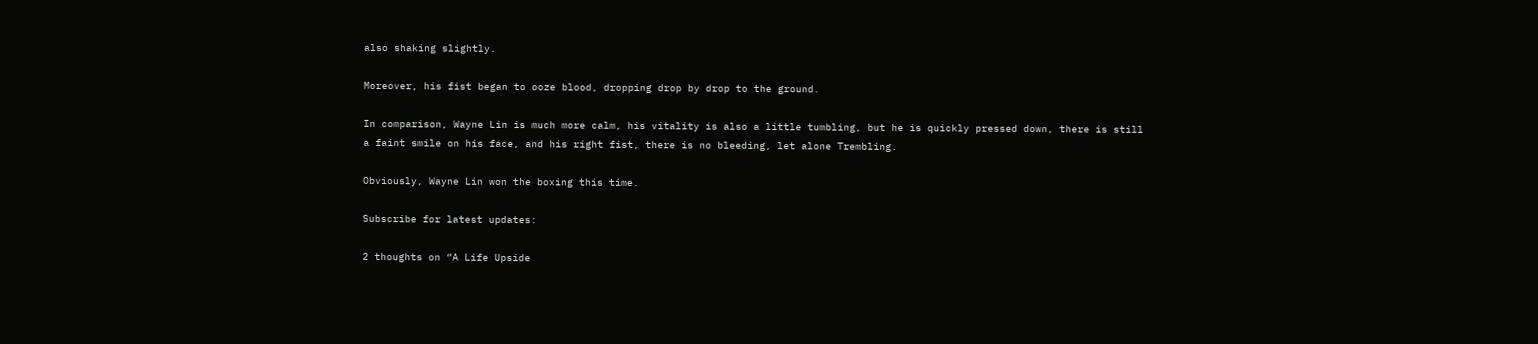also shaking slightly.

Moreover, his fist began to ooze blood, dropping drop by drop to the ground.

In comparison, Wayne Lin is much more calm, his vitality is also a little tumbling, but he is quickly pressed down, there is still a faint smile on his face, and his right fist, there is no bleeding, let alone Trembling.

Obviously, Wayne Lin won the boxing this time.

Subscribe for latest updates:

2 thoughts on “A Life Upside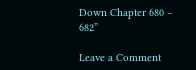Down Chapter 680 – 682”

Leave a Comment